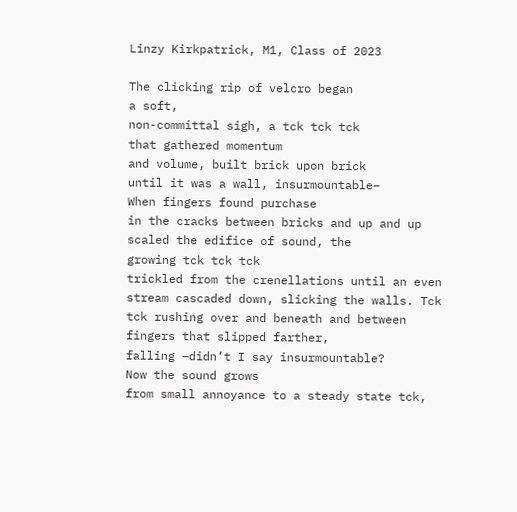Linzy Kirkpatrick, M1, Class of 2023

The clicking rip of velcro began
a soft,
non-committal sigh, a tck tck tck
that gathered momentum
and volume, built brick upon brick
until it was a wall, insurmountable–
When fingers found purchase
in the cracks between bricks and up and up
scaled the edifice of sound, the
growing tck tck tck
trickled from the crenellations until an even
stream cascaded down, slicking the walls. Tck
tck rushing over and beneath and between
fingers that slipped farther,
falling –didn’t I say insurmountable?
Now the sound grows
from small annoyance to a steady state tck,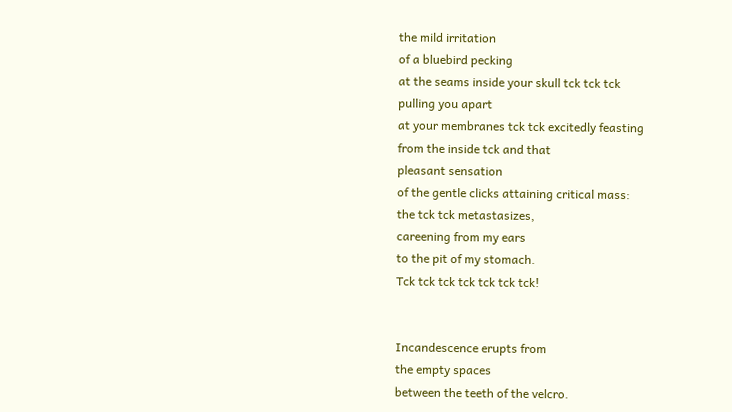the mild irritation
of a bluebird pecking
at the seams inside your skull tck tck tck
pulling you apart
at your membranes tck tck excitedly feasting
from the inside tck and that
pleasant sensation
of the gentle clicks attaining critical mass:
the tck tck metastasizes,
careening from my ears
to the pit of my stomach.
Tck tck tck tck tck tck tck!


Incandescence erupts from
the empty spaces
between the teeth of the velcro.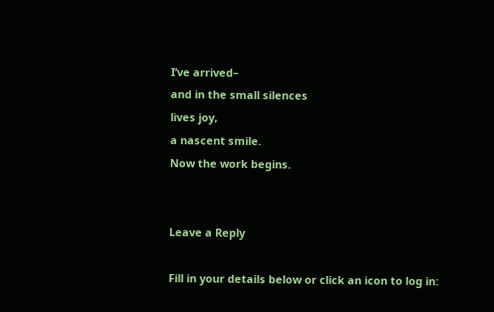I’ve arrived–
and in the small silences
lives joy,
a nascent smile.
Now the work begins.


Leave a Reply

Fill in your details below or click an icon to log in: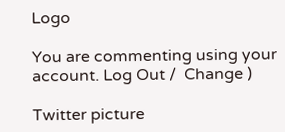Logo

You are commenting using your account. Log Out /  Change )

Twitter picture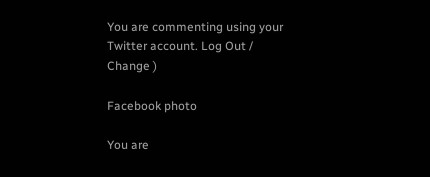You are commenting using your Twitter account. Log Out /  Change )

Facebook photo

You are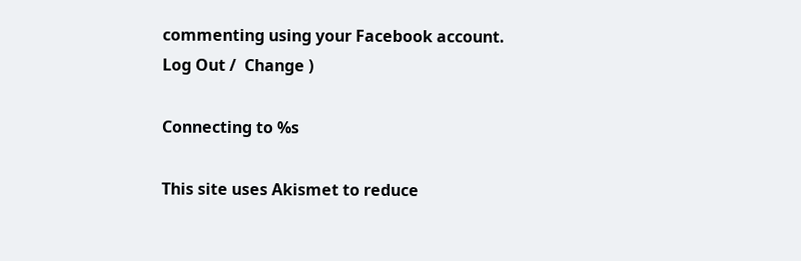commenting using your Facebook account. Log Out /  Change )

Connecting to %s

This site uses Akismet to reduce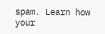spam. Learn how your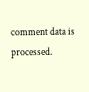comment data is processed.